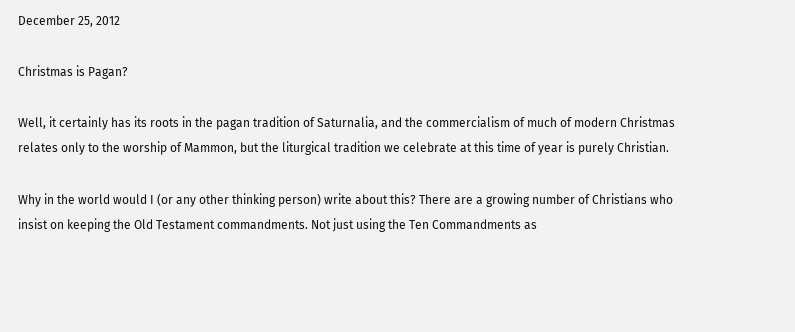December 25, 2012

Christmas is Pagan?

Well, it certainly has its roots in the pagan tradition of Saturnalia, and the commercialism of much of modern Christmas relates only to the worship of Mammon, but the liturgical tradition we celebrate at this time of year is purely Christian.

Why in the world would I (or any other thinking person) write about this? There are a growing number of Christians who insist on keeping the Old Testament commandments. Not just using the Ten Commandments as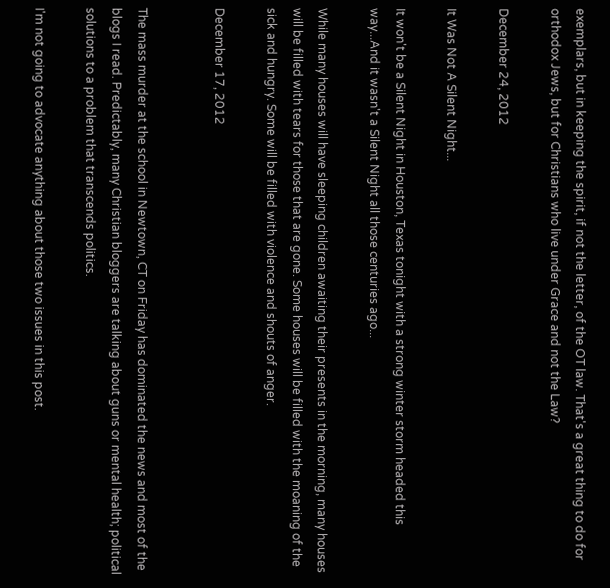exemplars, but in keeping the spirit, if not the letter, of the OT law. That's a great thing to do for orthodox Jews, but for Christians who live under Grace and not the Law?

December 24, 2012

It Was Not A Silent Night...

It won't be a Silent Night in Houston, Texas tonight with a strong winter storm headed this way...And it wasn't a Silent Night all those centuries ago...

While many houses will have sleeping children awaiting their presents in the morning, many houses will be filled with tears for those that are gone. Some houses will be filled with the moaning of the sick and hungry. Some will be filled with violence and shouts of anger.

December 17, 2012


The mass murder at the school in Newtown, CT on Friday has dominated the news and most of the blogs I read. Predictably, many Christian bloggers are talking about guns or mental health; political solutions to a problem that transcends politics.

I'm not going to advocate anything about those two issues in this post.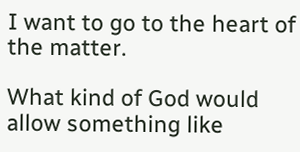I want to go to the heart of the matter.

What kind of God would allow something like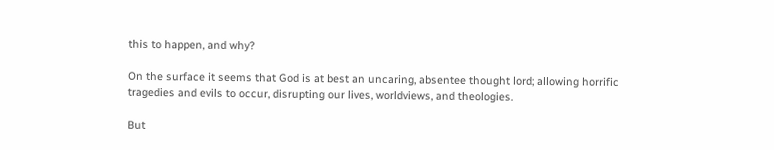this to happen, and why?

On the surface it seems that God is at best an uncaring, absentee thought lord; allowing horrific tragedies and evils to occur, disrupting our lives, worldviews, and theologies.

But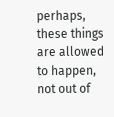perhaps, these things are allowed to happen, not out of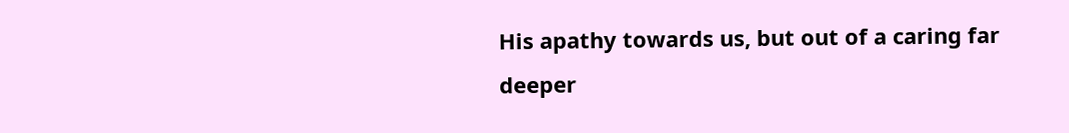His apathy towards us, but out of a caring far deeper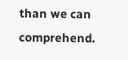than we can comprehend.